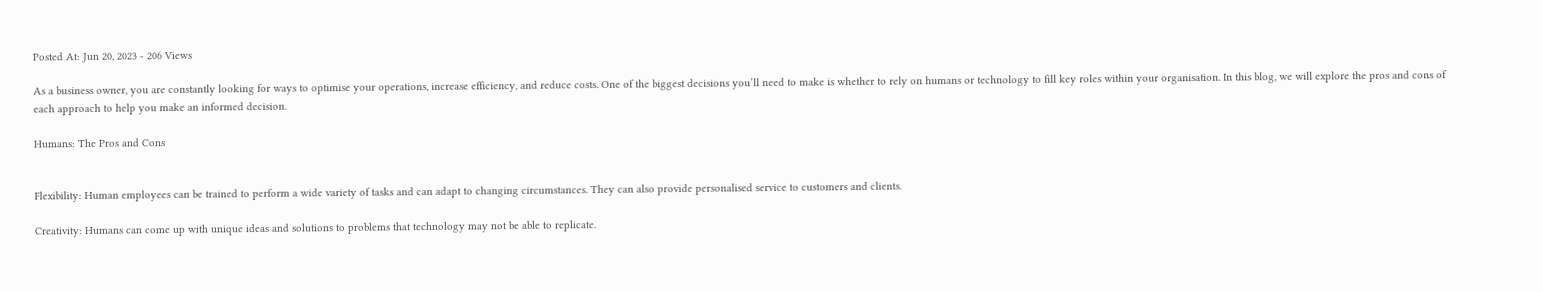Posted At: Jun 20, 2023 - 206 Views

As a business owner, you are constantly looking for ways to optimise your operations, increase efficiency, and reduce costs. One of the biggest decisions you’ll need to make is whether to rely on humans or technology to fill key roles within your organisation. In this blog, we will explore the pros and cons of each approach to help you make an informed decision.

Humans: The Pros and Cons


Flexibility: Human employees can be trained to perform a wide variety of tasks and can adapt to changing circumstances. They can also provide personalised service to customers and clients.

Creativity: Humans can come up with unique ideas and solutions to problems that technology may not be able to replicate.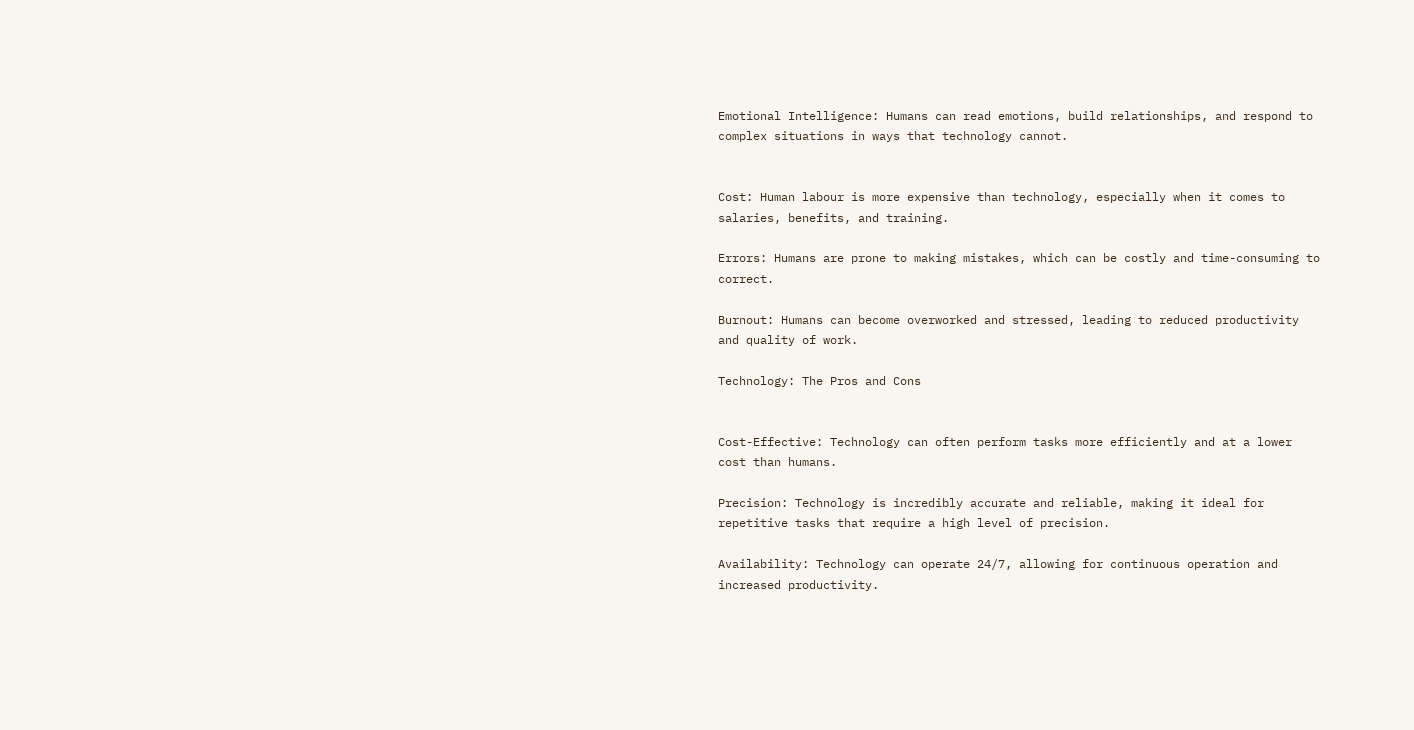Emotional Intelligence: Humans can read emotions, build relationships, and respond to complex situations in ways that technology cannot.


Cost: Human labour is more expensive than technology, especially when it comes to salaries, benefits, and training.

Errors: Humans are prone to making mistakes, which can be costly and time-consuming to correct.

Burnout: Humans can become overworked and stressed, leading to reduced productivity and quality of work.

Technology: The Pros and Cons


Cost-Effective: Technology can often perform tasks more efficiently and at a lower cost than humans.

Precision: Technology is incredibly accurate and reliable, making it ideal for repetitive tasks that require a high level of precision.

Availability: Technology can operate 24/7, allowing for continuous operation and increased productivity.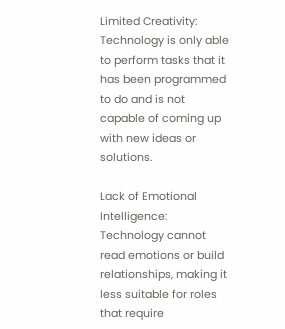Limited Creativity: Technology is only able to perform tasks that it has been programmed to do and is not capable of coming up with new ideas or solutions.

Lack of Emotional Intelligence: Technology cannot read emotions or build relationships, making it less suitable for roles that require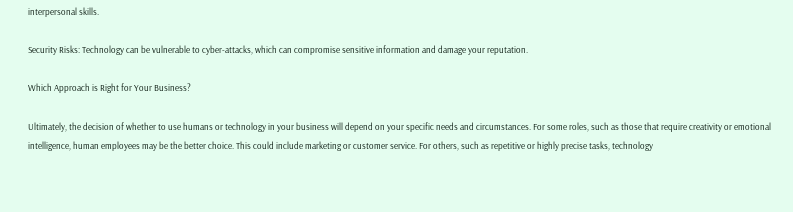interpersonal skills.

Security Risks: Technology can be vulnerable to cyber-attacks, which can compromise sensitive information and damage your reputation.

Which Approach is Right for Your Business?

Ultimately, the decision of whether to use humans or technology in your business will depend on your specific needs and circumstances. For some roles, such as those that require creativity or emotional intelligence, human employees may be the better choice. This could include marketing or customer service. For others, such as repetitive or highly precise tasks, technology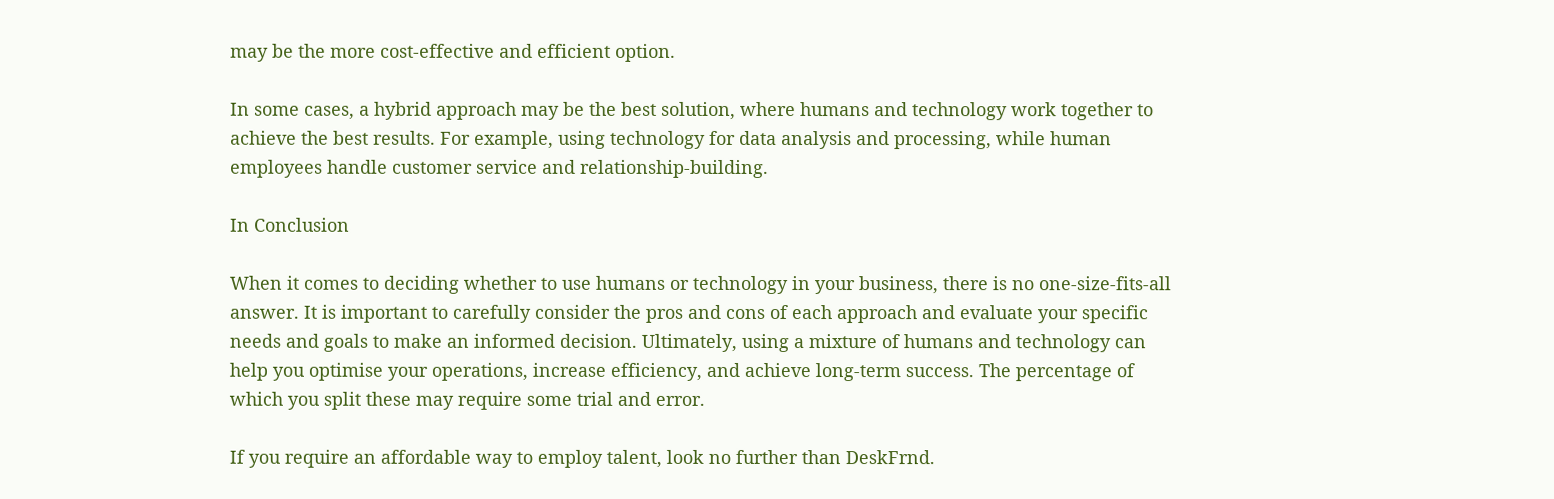may be the more cost-effective and efficient option.

In some cases, a hybrid approach may be the best solution, where humans and technology work together to achieve the best results. For example, using technology for data analysis and processing, while human employees handle customer service and relationship-building.

In Conclusion

When it comes to deciding whether to use humans or technology in your business, there is no one-size-fits-all answer. It is important to carefully consider the pros and cons of each approach and evaluate your specific needs and goals to make an informed decision. Ultimately, using a mixture of humans and technology can help you optimise your operations, increase efficiency, and achieve long-term success. The percentage of which you split these may require some trial and error.

If you require an affordable way to employ talent, look no further than DeskFrnd.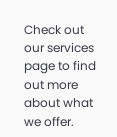Check out our services page to find out more about what we offer.